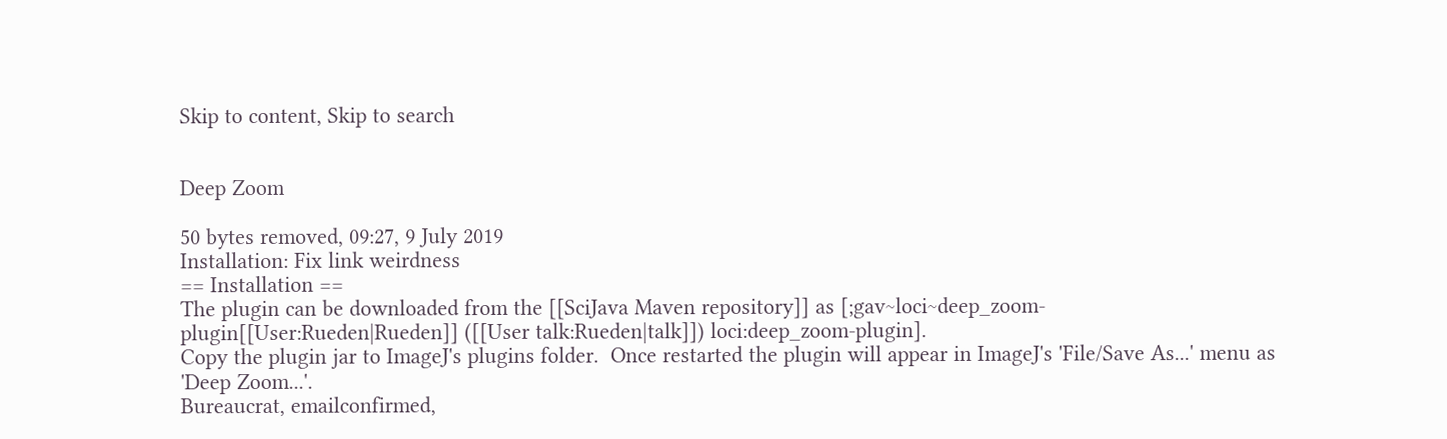Skip to content, Skip to search


Deep Zoom

50 bytes removed, 09:27, 9 July 2019
Installation: Fix link weirdness
== Installation ==
The plugin can be downloaded from the [[SciJava Maven repository]] as [;gav~loci~deep_zoom-plugin[[User:Rueden|Rueden]] ([[User talk:Rueden|talk]]) loci:deep_zoom-plugin].
Copy the plugin jar to ImageJ's plugins folder.  Once restarted the plugin will appear in ImageJ's 'File/Save As...' menu as 'Deep Zoom...'.
Bureaucrat, emailconfirmed,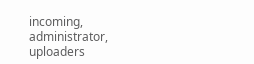incoming, administrator, uploaders